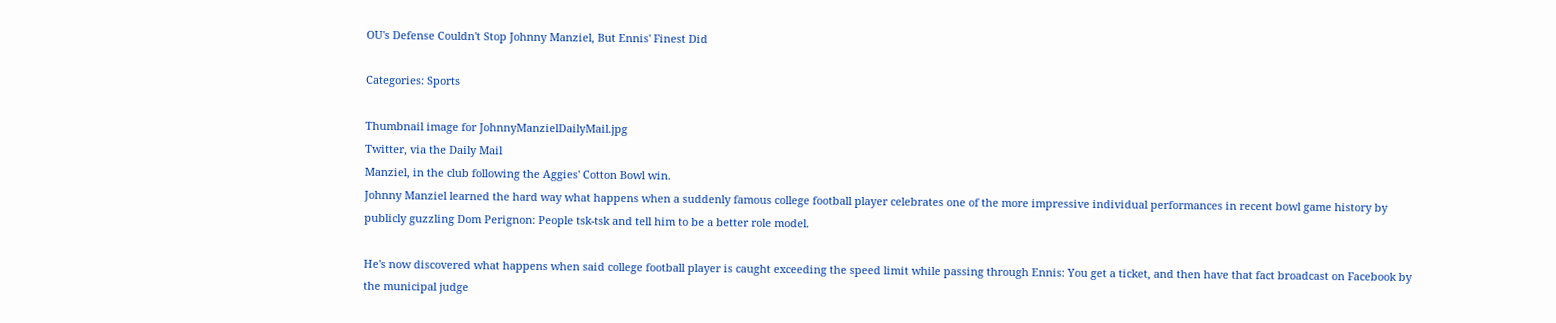OU's Defense Couldn't Stop Johnny Manziel, But Ennis' Finest Did

Categories: Sports

Thumbnail image for JohnnyManzielDailyMail.jpg
Twitter, via the Daily Mail
Manziel, in the club following the Aggies' Cotton Bowl win.
Johnny Manziel learned the hard way what happens when a suddenly famous college football player celebrates one of the more impressive individual performances in recent bowl game history by publicly guzzling Dom Perignon: People tsk-tsk and tell him to be a better role model.

He's now discovered what happens when said college football player is caught exceeding the speed limit while passing through Ennis: You get a ticket, and then have that fact broadcast on Facebook by the municipal judge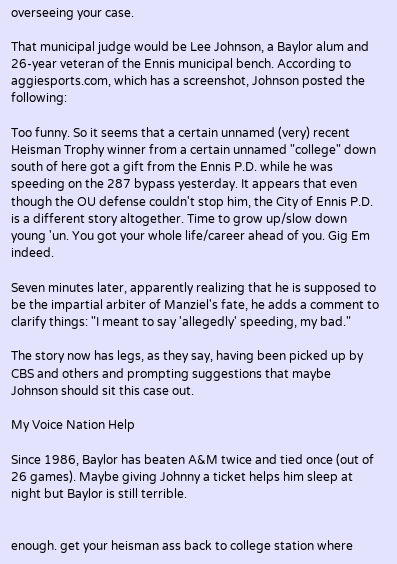overseeing your case.

That municipal judge would be Lee Johnson, a Baylor alum and 26-year veteran of the Ennis municipal bench. According to aggiesports.com, which has a screenshot, Johnson posted the following:

Too funny. So it seems that a certain unnamed (very) recent Heisman Trophy winner from a certain unnamed "college" down south of here got a gift from the Ennis P.D. while he was speeding on the 287 bypass yesterday. It appears that even though the OU defense couldn't stop him, the City of Ennis P.D. is a different story altogether. Time to grow up/slow down young 'un. You got your whole life/career ahead of you. Gig Em indeed.

Seven minutes later, apparently realizing that he is supposed to be the impartial arbiter of Manziel's fate, he adds a comment to clarify things: "I meant to say 'allegedly' speeding, my bad."

The story now has legs, as they say, having been picked up by CBS and others and prompting suggestions that maybe Johnson should sit this case out.

My Voice Nation Help

Since 1986, Baylor has beaten A&M twice and tied once (out of 26 games). Maybe giving Johnny a ticket helps him sleep at night but Baylor is still terrible.


enough. get your heisman ass back to college station where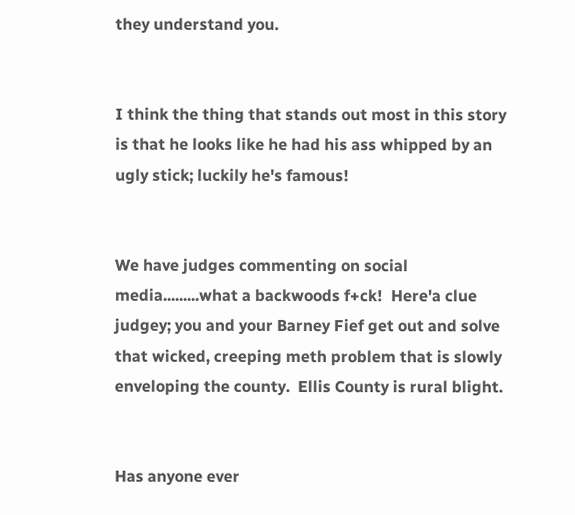they understand you.


I think the thing that stands out most in this story is that he looks like he had his ass whipped by an ugly stick; luckily he's famous!


We have judges commenting on social media.........what a backwoods f+ck!  Here'a clue judgey; you and your Barney Fief get out and solve that wicked, creeping meth problem that is slowly enveloping the county.  Ellis County is rural blight.


Has anyone ever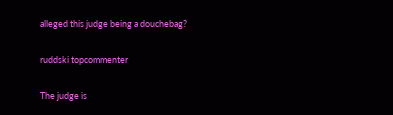alleged this judge being a douchebag?

ruddski topcommenter

The judge is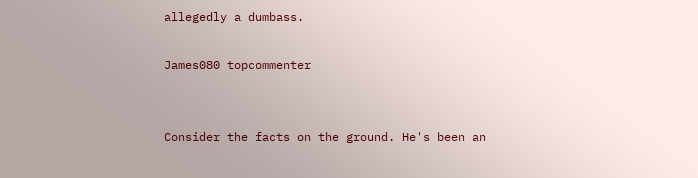allegedly a dumbass.

James080 topcommenter


Consider the facts on the ground. He's been an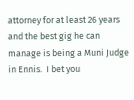attorney for at least 26 years and the best gig he can manage is being a Muni Judge in Ennis.  I bet you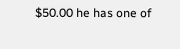$50.00 he has one of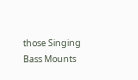those Singing Bass Mounts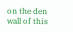on the den wall of this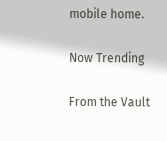mobile home.

Now Trending

From the Vault